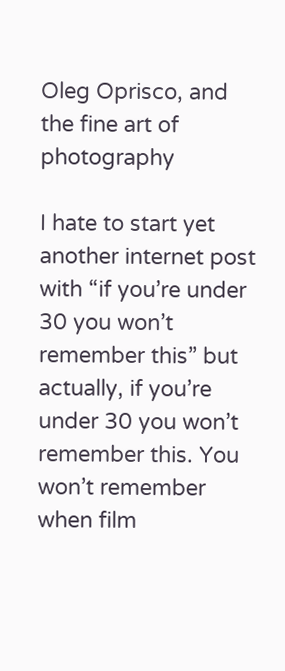Oleg Oprisco, and the fine art of photography

I hate to start yet another internet post with “if you’re under 30 you won’t remember this” but actually, if you’re under 30 you won’t remember this. You won’t remember when film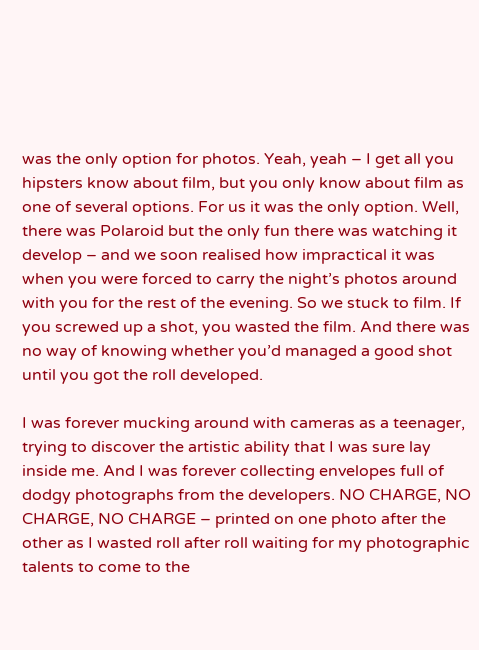was the only option for photos. Yeah, yeah – I get all you hipsters know about film, but you only know about film as one of several options. For us it was the only option. Well, there was Polaroid but the only fun there was watching it develop – and we soon realised how impractical it was when you were forced to carry the night’s photos around with you for the rest of the evening. So we stuck to film. If you screwed up a shot, you wasted the film. And there was no way of knowing whether you’d managed a good shot until you got the roll developed.

I was forever mucking around with cameras as a teenager, trying to discover the artistic ability that I was sure lay inside me. And I was forever collecting envelopes full of dodgy photographs from the developers. NO CHARGE, NO CHARGE, NO CHARGE – printed on one photo after the other as I wasted roll after roll waiting for my photographic talents to come to the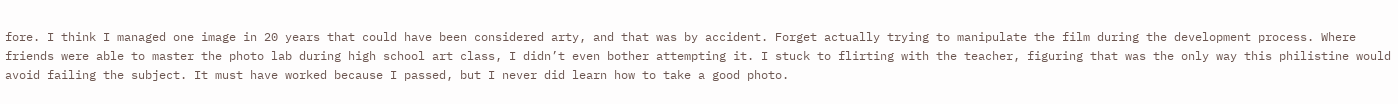fore. I think I managed one image in 20 years that could have been considered arty, and that was by accident. Forget actually trying to manipulate the film during the development process. Where friends were able to master the photo lab during high school art class, I didn’t even bother attempting it. I stuck to flirting with the teacher, figuring that was the only way this philistine would avoid failing the subject. It must have worked because I passed, but I never did learn how to take a good photo.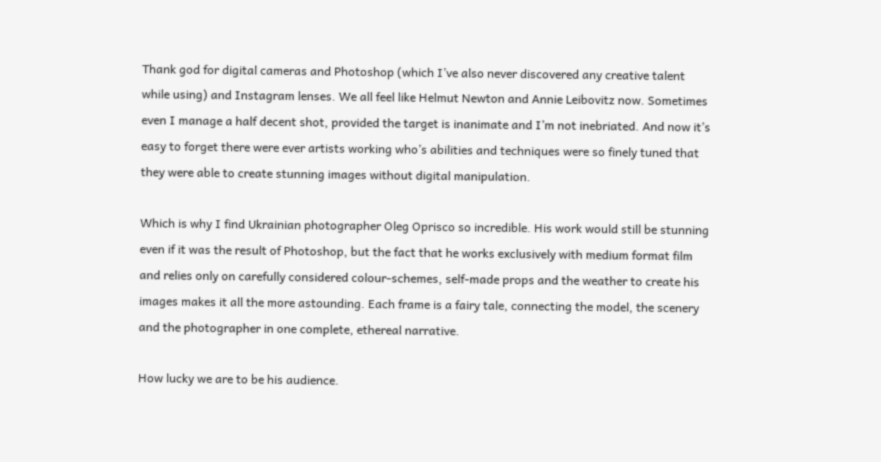Thank god for digital cameras and Photoshop (which I’ve also never discovered any creative talent while using) and Instagram lenses. We all feel like Helmut Newton and Annie Leibovitz now. Sometimes even I manage a half decent shot, provided the target is inanimate and I’m not inebriated. And now it’s easy to forget there were ever artists working who’s abilities and techniques were so finely tuned that they were able to create stunning images without digital manipulation.

Which is why I find Ukrainian photographer Oleg Oprisco so incredible. His work would still be stunning even if it was the result of Photoshop, but the fact that he works exclusively with medium format film and relies only on carefully considered colour-schemes, self-made props and the weather to create his images makes it all the more astounding. Each frame is a fairy tale, connecting the model, the scenery and the photographer in one complete, ethereal narrative.

How lucky we are to be his audience.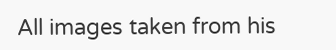All images taken from his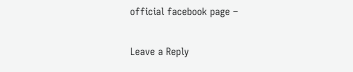official facebook page –

Leave a Reply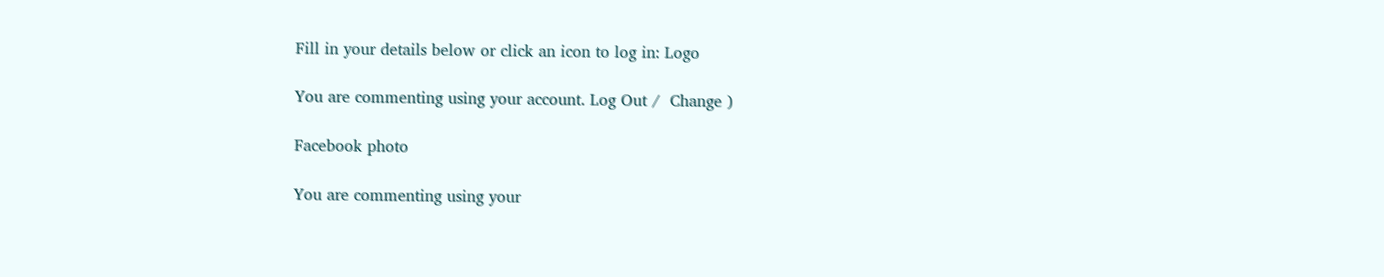Fill in your details below or click an icon to log in: Logo

You are commenting using your account. Log Out /  Change )

Facebook photo

You are commenting using your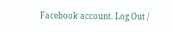Facebook account. Log Out /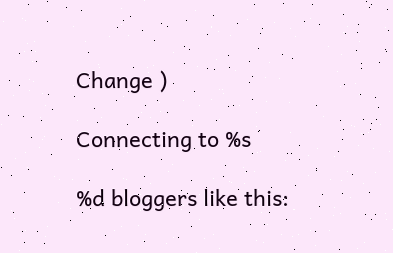Change )

Connecting to %s

%d bloggers like this: